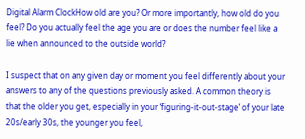Digital Alarm ClockHow old are you? Or more importantly, how old do you feel? Do you actually feel the age you are or does the number feel like a lie when announced to the outside world?

I suspect that on any given day or moment you feel differently about your answers to any of the questions previously asked. A common theory is that the older you get, especially in your ‘figuring-it-out-stage’ of your late 20s/early 30s, the younger you feel,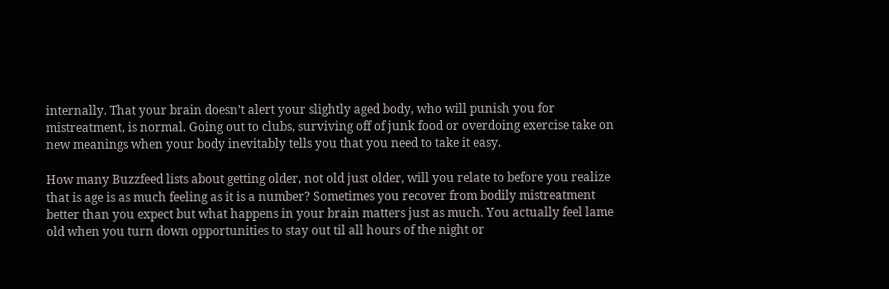internally. That your brain doesn’t alert your slightly aged body, who will punish you for mistreatment, is normal. Going out to clubs, surviving off of junk food or overdoing exercise take on new meanings when your body inevitably tells you that you need to take it easy.

How many Buzzfeed lists about getting older, not old just older, will you relate to before you realize that is age is as much feeling as it is a number? Sometimes you recover from bodily mistreatment better than you expect but what happens in your brain matters just as much. You actually feel lame old when you turn down opportunities to stay out til all hours of the night or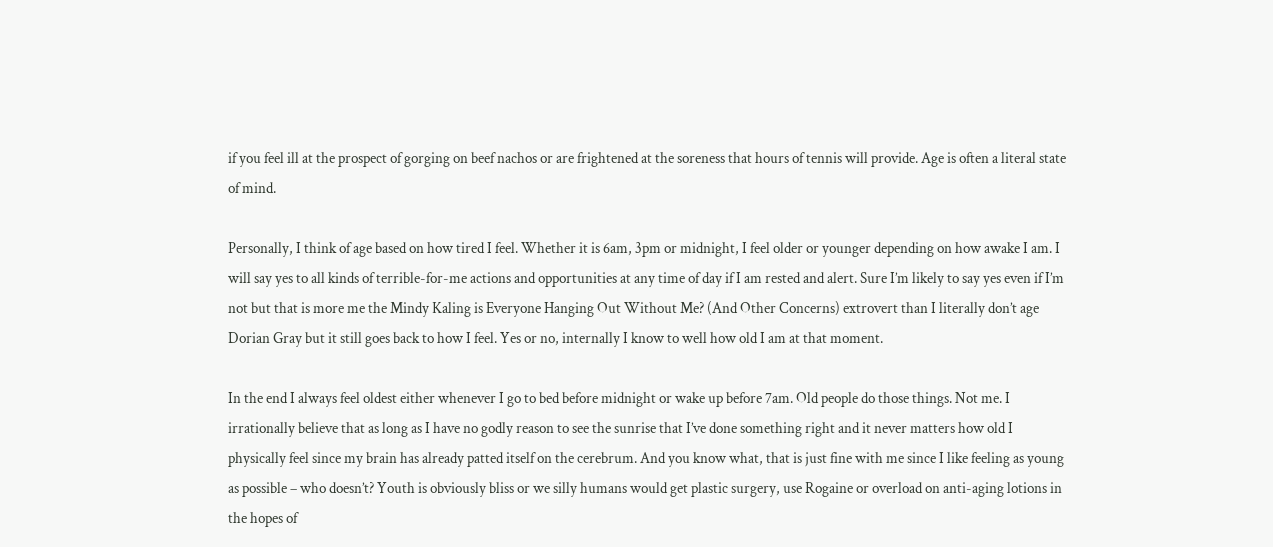if you feel ill at the prospect of gorging on beef nachos or are frightened at the soreness that hours of tennis will provide. Age is often a literal state of mind.

Personally, I think of age based on how tired I feel. Whether it is 6am, 3pm or midnight, I feel older or younger depending on how awake I am. I will say yes to all kinds of terrible-for-me actions and opportunities at any time of day if I am rested and alert. Sure I’m likely to say yes even if I’m not but that is more me the Mindy Kaling is Everyone Hanging Out Without Me? (And Other Concerns) extrovert than I literally don’t age Dorian Gray but it still goes back to how I feel. Yes or no, internally I know to well how old I am at that moment.

In the end I always feel oldest either whenever I go to bed before midnight or wake up before 7am. Old people do those things. Not me. I irrationally believe that as long as I have no godly reason to see the sunrise that I’ve done something right and it never matters how old I physically feel since my brain has already patted itself on the cerebrum. And you know what, that is just fine with me since I like feeling as young as possible – who doesn’t? Youth is obviously bliss or we silly humans would get plastic surgery, use Rogaine or overload on anti-aging lotions in the hopes of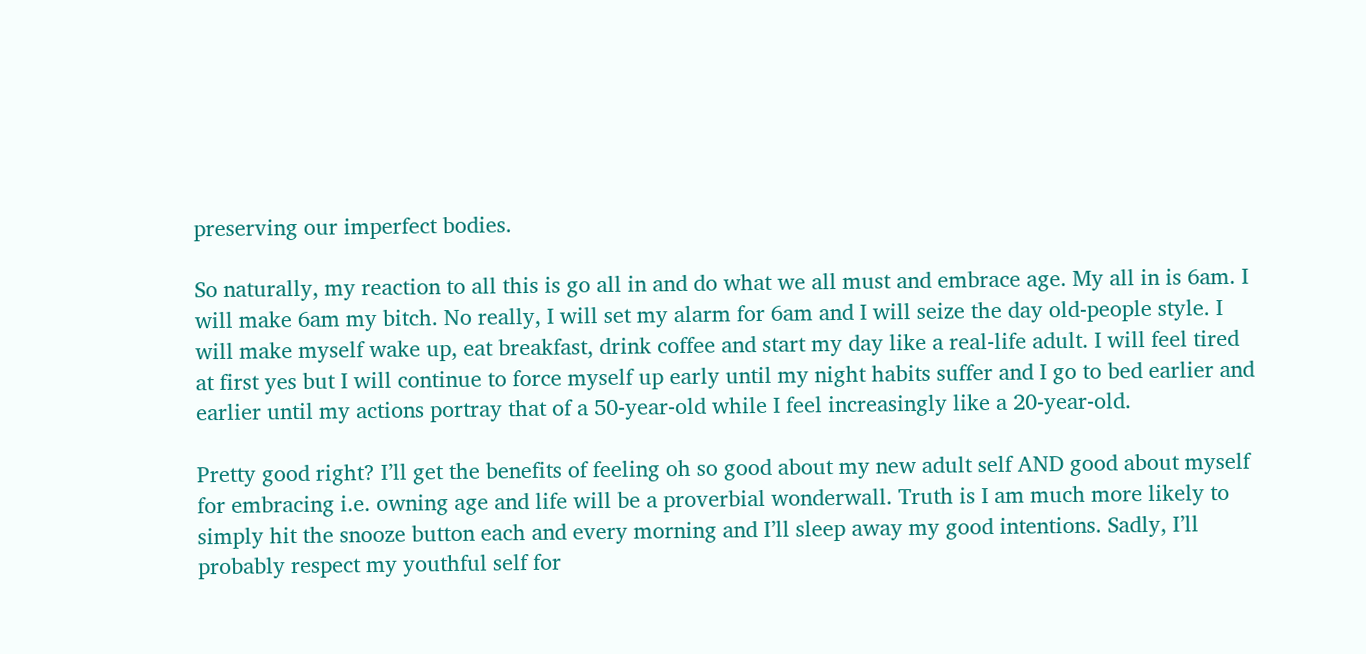preserving our imperfect bodies.

So naturally, my reaction to all this is go all in and do what we all must and embrace age. My all in is 6am. I will make 6am my bitch. No really, I will set my alarm for 6am and I will seize the day old-people style. I will make myself wake up, eat breakfast, drink coffee and start my day like a real-life adult. I will feel tired at first yes but I will continue to force myself up early until my night habits suffer and I go to bed earlier and earlier until my actions portray that of a 50-year-old while I feel increasingly like a 20-year-old.

Pretty good right? I’ll get the benefits of feeling oh so good about my new adult self AND good about myself for embracing i.e. owning age and life will be a proverbial wonderwall. Truth is I am much more likely to simply hit the snooze button each and every morning and I’ll sleep away my good intentions. Sadly, I’ll probably respect my youthful self for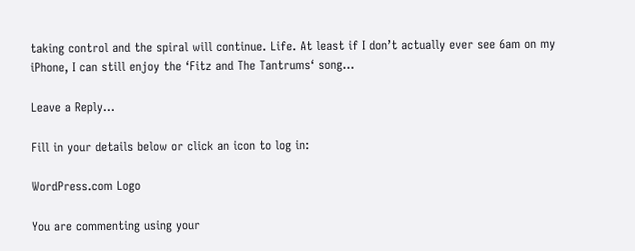taking control and the spiral will continue. Life. At least if I don’t actually ever see 6am on my iPhone, I can still enjoy the ‘Fitz and The Tantrums‘ song…

Leave a Reply...

Fill in your details below or click an icon to log in:

WordPress.com Logo

You are commenting using your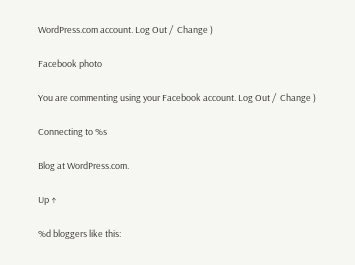WordPress.com account. Log Out /  Change )

Facebook photo

You are commenting using your Facebook account. Log Out /  Change )

Connecting to %s

Blog at WordPress.com.

Up ↑

%d bloggers like this: